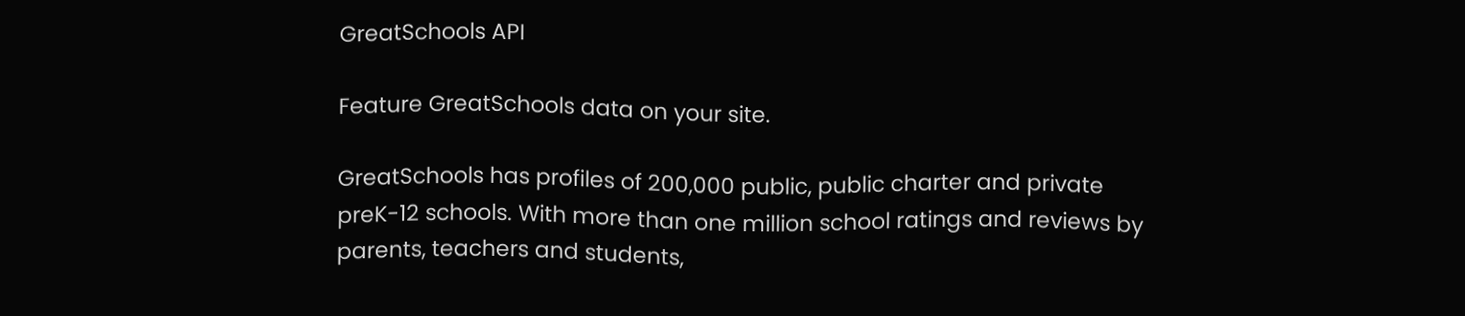GreatSchools API

Feature GreatSchools data on your site.

GreatSchools has profiles of 200,000 public, public charter and private preK-12 schools. With more than one million school ratings and reviews by parents, teachers and students,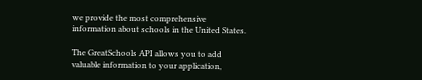we provide the most comprehensive information about schools in the United States.

The GreatSchools API allows you to add valuable information to your application,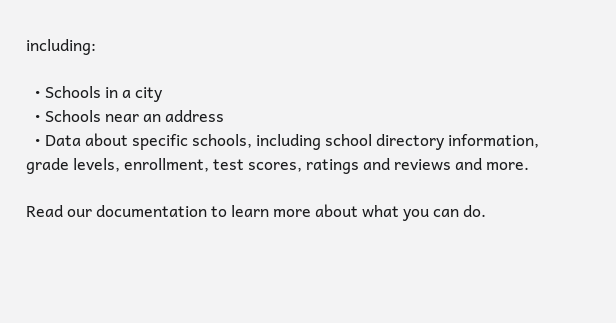including:

  • Schools in a city
  • Schools near an address
  • Data about specific schools, including school directory information, grade levels, enrollment, test scores, ratings and reviews and more.

Read our documentation to learn more about what you can do.